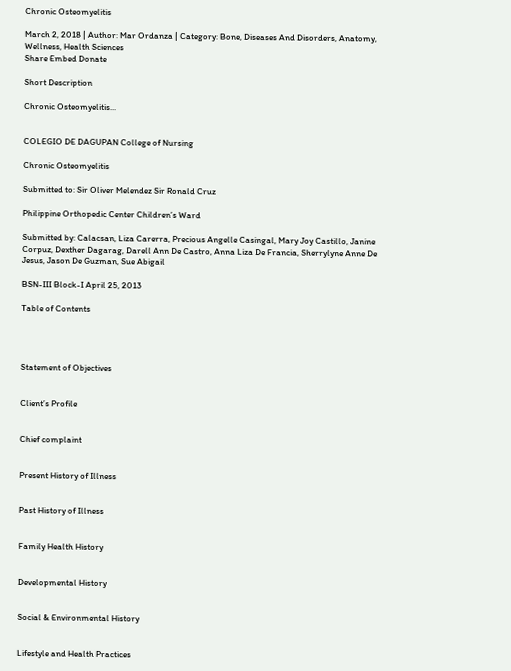Chronic Osteomyelitis

March 2, 2018 | Author: Mar Ordanza | Category: Bone, Diseases And Disorders, Anatomy, Wellness, Health Sciences
Share Embed Donate

Short Description

Chronic Osteomyelitis...


COLEGIO DE DAGUPAN College of Nursing

Chronic Osteomyelitis

Submitted to: Sir Oliver Melendez Sir Ronald Cruz

Philippine Orthopedic Center Children’s Ward

Submitted by: Calacsan, Liza Carerra, Precious Angelle Casingal, Mary Joy Castillo, Janine Corpuz, Dexther Dagarag, Darell Ann De Castro, Anna Liza De Francia, Sherrylyne Anne De Jesus, Jason De Guzman, Sue Abigail

BSN-III Block-I April 25, 2013

Table of Contents




Statement of Objectives


Client’s Profile


Chief complaint


Present History of Illness


Past History of Illness


Family Health History


Developmental History


Social & Environmental History


Lifestyle and Health Practices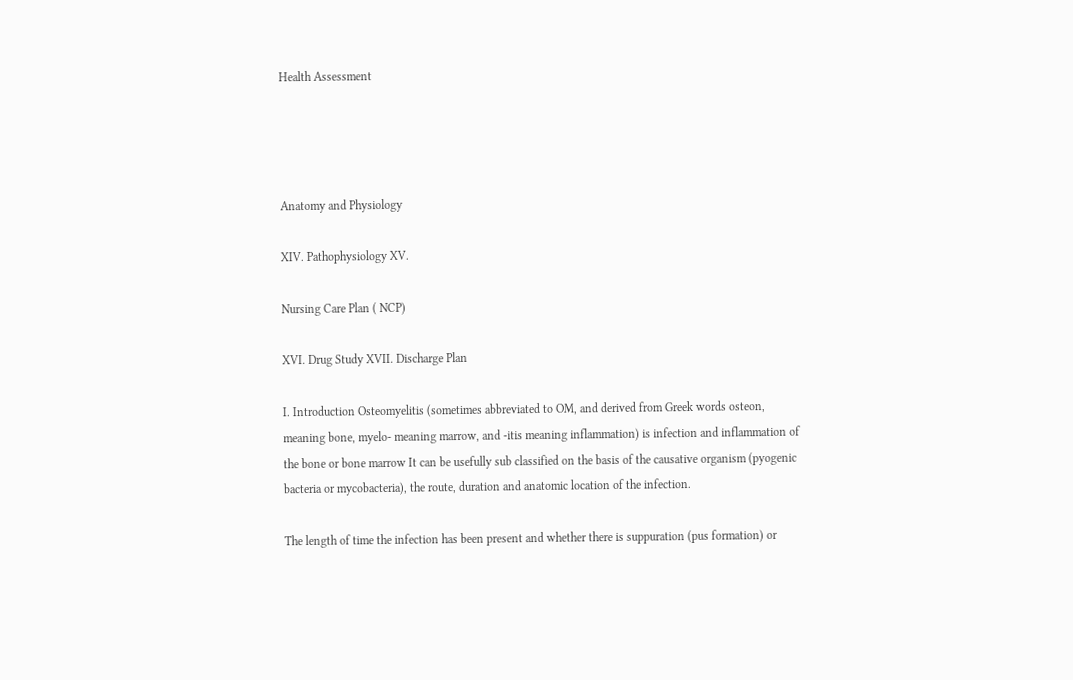Health Assessment




Anatomy and Physiology

XIV. Pathophysiology XV.

Nursing Care Plan ( NCP)

XVI. Drug Study XVII. Discharge Plan

I. Introduction Osteomyelitis (sometimes abbreviated to OM, and derived from Greek words osteon, meaning bone, myelo- meaning marrow, and -itis meaning inflammation) is infection and inflammation of the bone or bone marrow It can be usefully sub classified on the basis of the causative organism (pyogenic bacteria or mycobacteria), the route, duration and anatomic location of the infection.

The length of time the infection has been present and whether there is suppuration (pus formation) or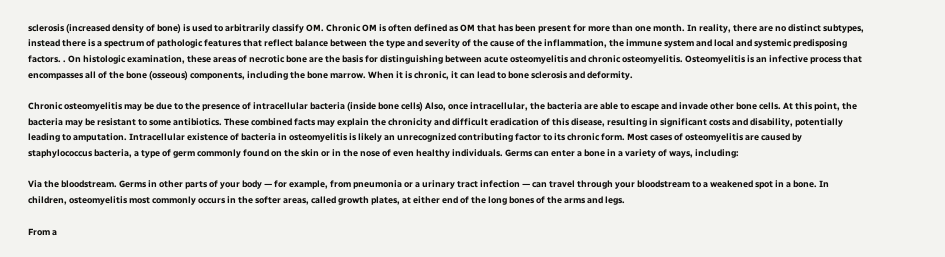sclerosis (increased density of bone) is used to arbitrarily classify OM. Chronic OM is often defined as OM that has been present for more than one month. In reality, there are no distinct subtypes, instead there is a spectrum of pathologic features that reflect balance between the type and severity of the cause of the inflammation, the immune system and local and systemic predisposing factors. . On histologic examination, these areas of necrotic bone are the basis for distinguishing between acute osteomyelitis and chronic osteomyelitis. Osteomyelitis is an infective process that encompasses all of the bone (osseous) components, including the bone marrow. When it is chronic, it can lead to bone sclerosis and deformity.

Chronic osteomyelitis may be due to the presence of intracellular bacteria (inside bone cells) Also, once intracellular, the bacteria are able to escape and invade other bone cells. At this point, the bacteria may be resistant to some antibiotics. These combined facts may explain the chronicity and difficult eradication of this disease, resulting in significant costs and disability, potentially leading to amputation. Intracellular existence of bacteria in osteomyelitis is likely an unrecognized contributing factor to its chronic form. Most cases of osteomyelitis are caused by staphylococcus bacteria, a type of germ commonly found on the skin or in the nose of even healthy individuals. Germs can enter a bone in a variety of ways, including:

Via the bloodstream. Germs in other parts of your body — for example, from pneumonia or a urinary tract infection — can travel through your bloodstream to a weakened spot in a bone. In children, osteomyelitis most commonly occurs in the softer areas, called growth plates, at either end of the long bones of the arms and legs.

From a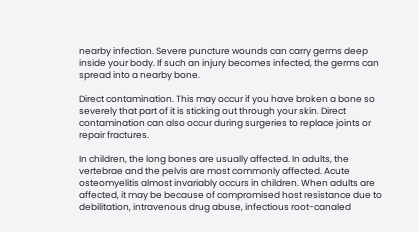nearby infection. Severe puncture wounds can carry germs deep inside your body. If such an injury becomes infected, the germs can spread into a nearby bone.

Direct contamination. This may occur if you have broken a bone so severely that part of it is sticking out through your skin. Direct contamination can also occur during surgeries to replace joints or repair fractures.

In children, the long bones are usually affected. In adults, the vertebrae and the pelvis are most commonly affected. Acute osteomyelitis almost invariably occurs in children. When adults are affected, it may be because of compromised host resistance due to debilitation, intravenous drug abuse, infectious root-canaled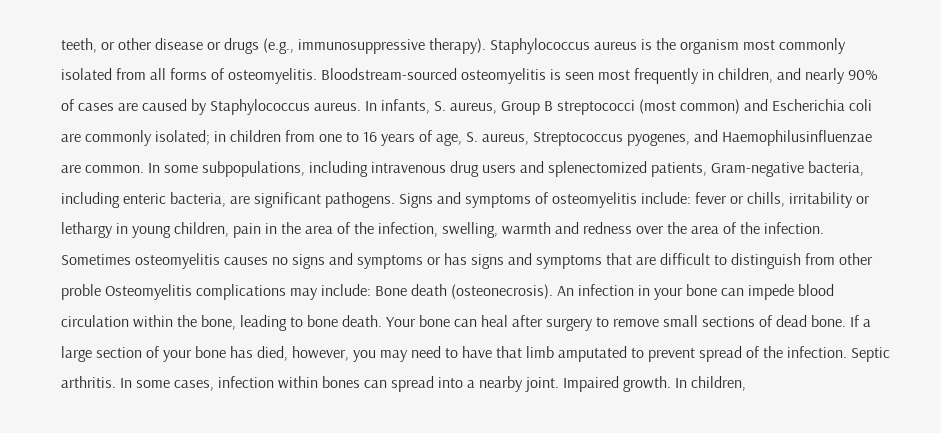teeth, or other disease or drugs (e.g., immunosuppressive therapy). Staphylococcus aureus is the organism most commonly isolated from all forms of osteomyelitis. Bloodstream-sourced osteomyelitis is seen most frequently in children, and nearly 90% of cases are caused by Staphylococcus aureus. In infants, S. aureus, Group B streptococci (most common) and Escherichia coli are commonly isolated; in children from one to 16 years of age, S. aureus, Streptococcus pyogenes, and Haemophilusinfluenzae are common. In some subpopulations, including intravenous drug users and splenectomized patients, Gram-negative bacteria, including enteric bacteria, are significant pathogens. Signs and symptoms of osteomyelitis include: fever or chills, irritability or lethargy in young children, pain in the area of the infection, swelling, warmth and redness over the area of the infection. Sometimes osteomyelitis causes no signs and symptoms or has signs and symptoms that are difficult to distinguish from other proble Osteomyelitis complications may include: Bone death (osteonecrosis). An infection in your bone can impede blood circulation within the bone, leading to bone death. Your bone can heal after surgery to remove small sections of dead bone. If a large section of your bone has died, however, you may need to have that limb amputated to prevent spread of the infection. Septic arthritis. In some cases, infection within bones can spread into a nearby joint. Impaired growth. In children,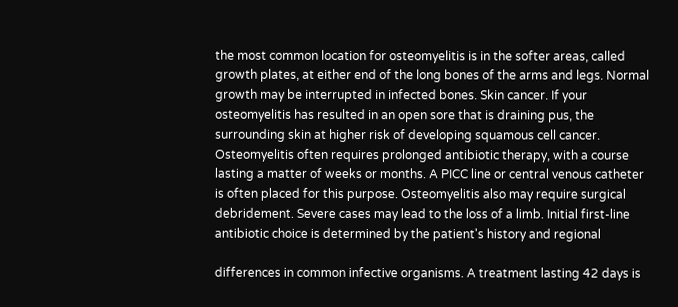the most common location for osteomyelitis is in the softer areas, called growth plates, at either end of the long bones of the arms and legs. Normal growth may be interrupted in infected bones. Skin cancer. If your osteomyelitis has resulted in an open sore that is draining pus, the surrounding skin at higher risk of developing squamous cell cancer. Osteomyelitis often requires prolonged antibiotic therapy, with a course lasting a matter of weeks or months. A PICC line or central venous catheter is often placed for this purpose. Osteomyelitis also may require surgical debridement. Severe cases may lead to the loss of a limb. Initial first-line antibiotic choice is determined by the patient's history and regional

differences in common infective organisms. A treatment lasting 42 days is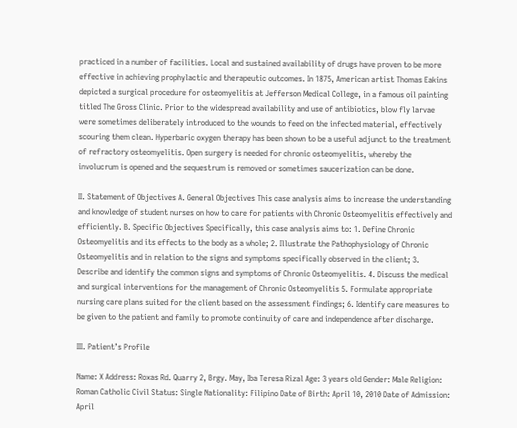practiced in a number of facilities. Local and sustained availability of drugs have proven to be more effective in achieving prophylactic and therapeutic outcomes. In 1875, American artist Thomas Eakins depicted a surgical procedure for osteomyelitis at Jefferson Medical College, in a famous oil painting titled The Gross Clinic. Prior to the widespread availability and use of antibiotics, blow fly larvae were sometimes deliberately introduced to the wounds to feed on the infected material, effectively scouring them clean. Hyperbaric oxygen therapy has been shown to be a useful adjunct to the treatment of refractory osteomyelitis. Open surgery is needed for chronic osteomyelitis, whereby the involucrum is opened and the sequestrum is removed or sometimes saucerization can be done.

II. Statement of Objectives A. General Objectives This case analysis aims to increase the understanding and knowledge of student nurses on how to care for patients with Chronic Osteomyelitis effectively and efficiently. B. Specific Objectives Specifically, this case analysis aims to: 1. Define Chronic Osteomyelitis and its effects to the body as a whole; 2. Illustrate the Pathophysiology of Chronic Osteomyelitis and in relation to the signs and symptoms specifically observed in the client; 3. Describe and identify the common signs and symptoms of Chronic Osteomyelitis. 4. Discuss the medical and surgical interventions for the management of Chronic Osteomyelitis 5. Formulate appropriate nursing care plans suited for the client based on the assessment findings; 6. Identify care measures to be given to the patient and family to promote continuity of care and independence after discharge.

III. Patient’s Profile

Name: X Address: Roxas Rd. Quarry 2, Brgy. May, Iba Teresa Rizal Age: 3 years old Gender: Male Religion: Roman Catholic Civil Status: Single Nationality: Filipino Date of Birth: April 10, 2010 Date of Admission: April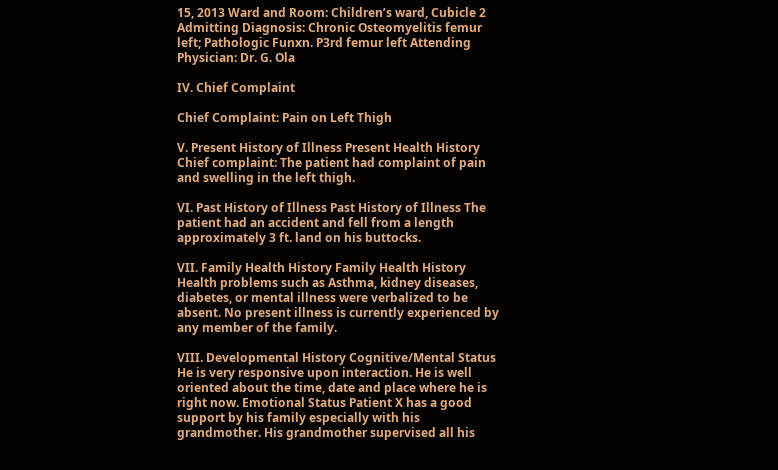15, 2013 Ward and Room: Children’s ward, Cubicle 2 Admitting Diagnosis: Chronic Osteomyelitis femur left; Pathologic Funxn. P3rd femur left Attending Physician: Dr. G. Ola

IV. Chief Complaint

Chief Complaint: Pain on Left Thigh

V. Present History of Illness Present Health History Chief complaint: The patient had complaint of pain and swelling in the left thigh.

VI. Past History of Illness Past History of Illness The patient had an accident and fell from a length approximately 3 ft. land on his buttocks.

VII. Family Health History Family Health History Health problems such as Asthma, kidney diseases, diabetes, or mental illness were verbalized to be absent. No present illness is currently experienced by any member of the family.

VIII. Developmental History Cognitive/Mental Status He is very responsive upon interaction. He is well oriented about the time, date and place where he is right now. Emotional Status Patient X has a good support by his family especially with his grandmother. His grandmother supervised all his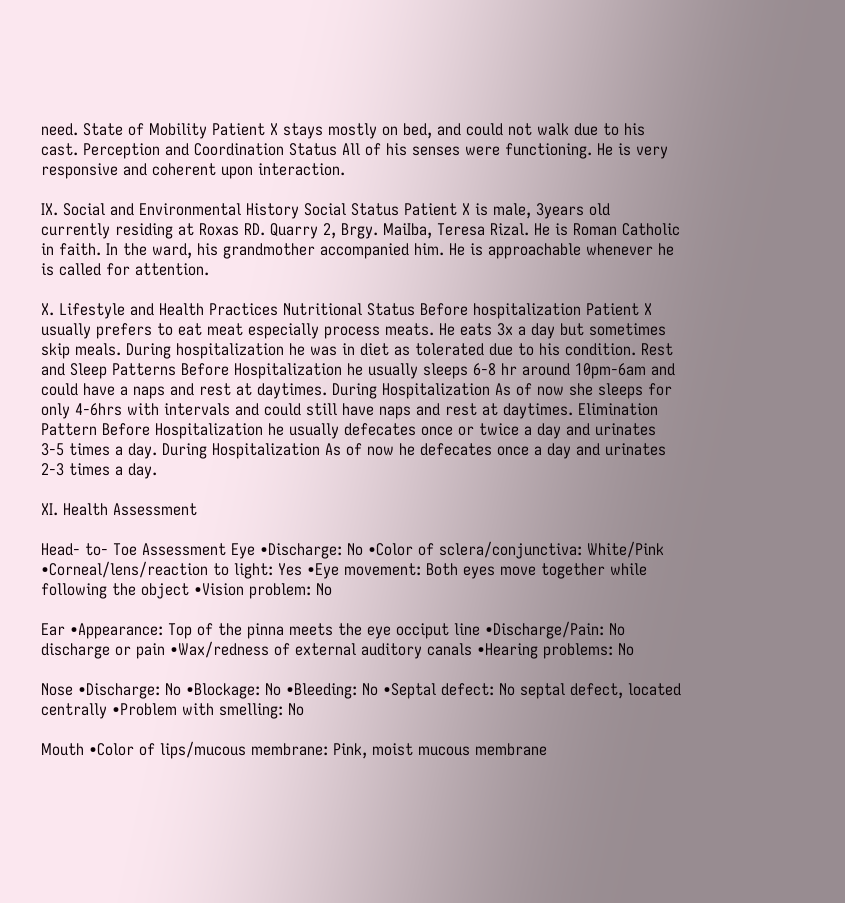need. State of Mobility Patient X stays mostly on bed, and could not walk due to his cast. Perception and Coordination Status All of his senses were functioning. He is very responsive and coherent upon interaction.

IX. Social and Environmental History Social Status Patient X is male, 3years old currently residing at Roxas RD. Quarry 2, Brgy. MaiIba, Teresa Rizal. He is Roman Catholic in faith. In the ward, his grandmother accompanied him. He is approachable whenever he is called for attention.

X. Lifestyle and Health Practices Nutritional Status Before hospitalization Patient X usually prefers to eat meat especially process meats. He eats 3x a day but sometimes skip meals. During hospitalization he was in diet as tolerated due to his condition. Rest and Sleep Patterns Before Hospitalization he usually sleeps 6-8 hr around 10pm-6am and could have a naps and rest at daytimes. During Hospitalization As of now she sleeps for only 4-6hrs with intervals and could still have naps and rest at daytimes. Elimination Pattern Before Hospitalization he usually defecates once or twice a day and urinates 3-5 times a day. During Hospitalization As of now he defecates once a day and urinates 2-3 times a day.

XI. Health Assessment

Head- to- Toe Assessment Eye •Discharge: No •Color of sclera/conjunctiva: White/Pink •Corneal/lens/reaction to light: Yes •Eye movement: Both eyes move together while following the object •Vision problem: No

Ear •Appearance: Top of the pinna meets the eye occiput line •Discharge/Pain: No discharge or pain •Wax/redness of external auditory canals •Hearing problems: No

Nose •Discharge: No •Blockage: No •Bleeding: No •Septal defect: No septal defect, located centrally •Problem with smelling: No

Mouth •Color of lips/mucous membrane: Pink, moist mucous membrane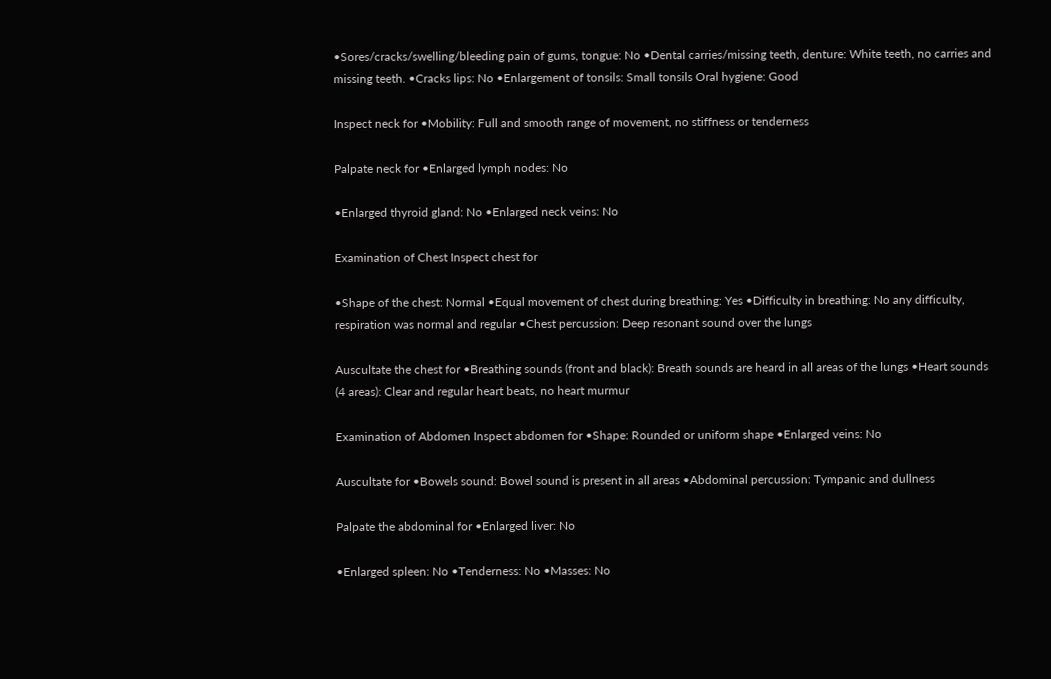•Sores/cracks/swelling/bleeding pain of gums, tongue: No •Dental carries/missing teeth, denture: White teeth, no carries and missing teeth. •Cracks lips: No •Enlargement of tonsils: Small tonsils Oral hygiene: Good

Inspect neck for •Mobility: Full and smooth range of movement, no stiffness or tenderness

Palpate neck for •Enlarged lymph nodes: No

•Enlarged thyroid gland: No •Enlarged neck veins: No

Examination of Chest Inspect chest for

•Shape of the chest: Normal •Equal movement of chest during breathing: Yes •Difficulty in breathing: No any difficulty, respiration was normal and regular •Chest percussion: Deep resonant sound over the lungs

Auscultate the chest for •Breathing sounds (front and black): Breath sounds are heard in all areas of the lungs •Heart sounds (4 areas): Clear and regular heart beats, no heart murmur

Examination of Abdomen Inspect abdomen for •Shape: Rounded or uniform shape •Enlarged veins: No

Auscultate for •Bowels sound: Bowel sound is present in all areas •Abdominal percussion: Tympanic and dullness

Palpate the abdominal for •Enlarged liver: No

•Enlarged spleen: No •Tenderness: No •Masses: No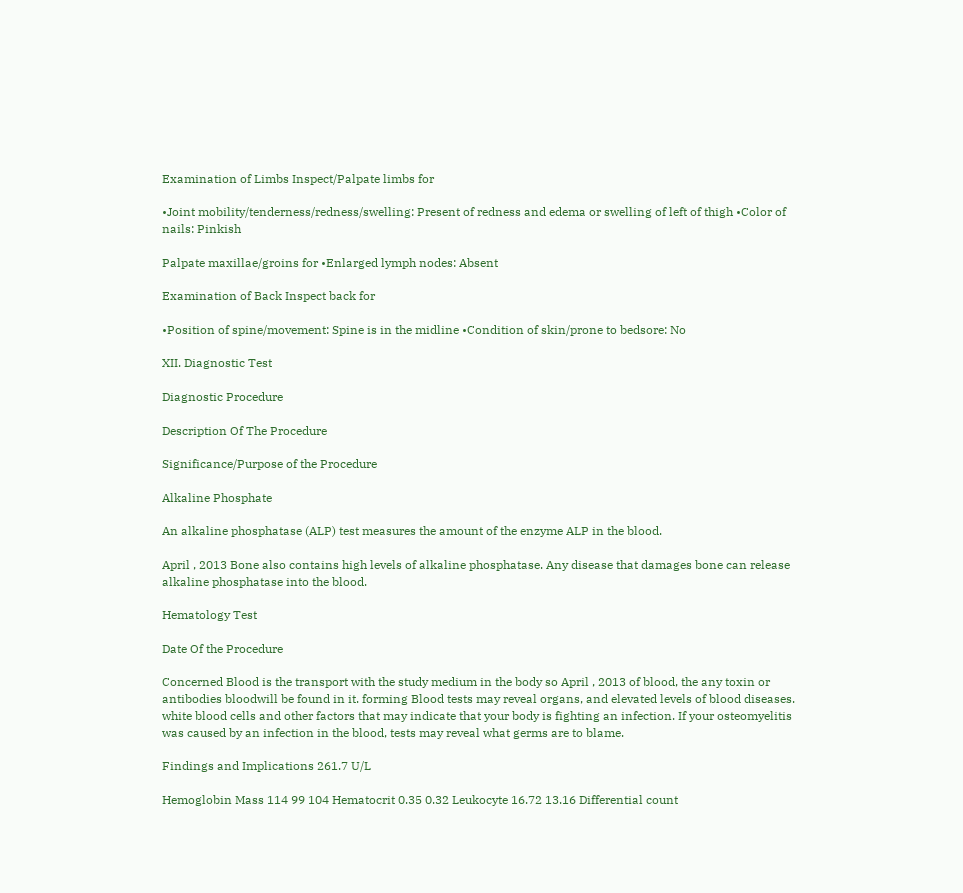Examination of Limbs Inspect/Palpate limbs for

•Joint mobility/tenderness/redness/swelling: Present of redness and edema or swelling of left of thigh •Color of nails: Pinkish

Palpate maxillae/groins for •Enlarged lymph nodes: Absent

Examination of Back Inspect back for

•Position of spine/movement: Spine is in the midline •Condition of skin/prone to bedsore: No

XII. Diagnostic Test

Diagnostic Procedure

Description Of The Procedure

Significance/Purpose of the Procedure

Alkaline Phosphate

An alkaline phosphatase (ALP) test measures the amount of the enzyme ALP in the blood.

April , 2013 Bone also contains high levels of alkaline phosphatase. Any disease that damages bone can release alkaline phosphatase into the blood.

Hematology Test

Date Of the Procedure

Concerned Blood is the transport with the study medium in the body so April , 2013 of blood, the any toxin or antibodies bloodwill be found in it. forming Blood tests may reveal organs, and elevated levels of blood diseases. white blood cells and other factors that may indicate that your body is fighting an infection. If your osteomyelitis was caused by an infection in the blood, tests may reveal what germs are to blame.

Findings and Implications 261.7 U/L

Hemoglobin Mass 114 99 104 Hematocrit 0.35 0.32 Leukocyte 16.72 13.16 Differential count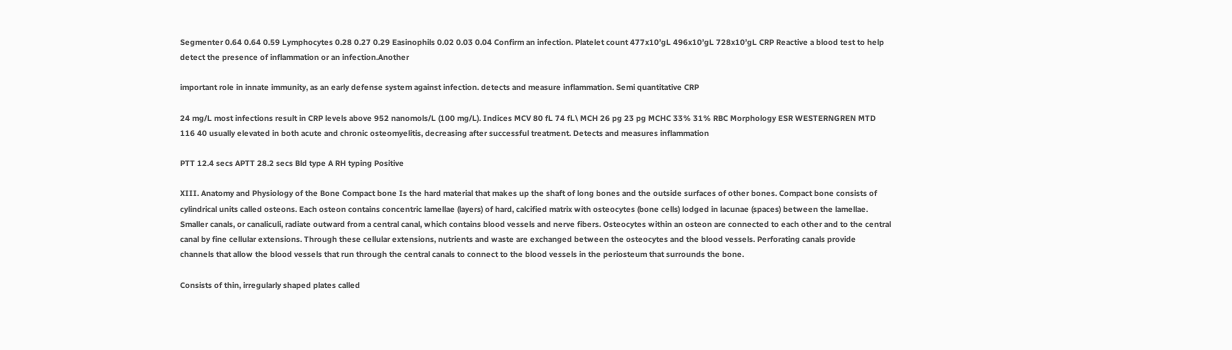Segmenter 0.64 0.64 0.59 Lymphocytes 0.28 0.27 0.29 Easinophils 0.02 0.03 0.04 Confirm an infection. Platelet count 477x10’gL 496x10’gL 728x10’gL CRP Reactive a blood test to help detect the presence of inflammation or an infection.Another

important role in innate immunity, as an early defense system against infection. detects and measure inflammation. Semi quantitative CRP

24 mg/L most infections result in CRP levels above 952 nanomols/L (100 mg/L). Indices MCV 80 fL 74 fL\ MCH 26 pg 23 pg MCHC 33% 31% RBC Morphology ESR WESTERNGREN MTD 116 40 usually elevated in both acute and chronic osteomyelitis, decreasing after successful treatment. Detects and measures inflammation

PTT 12.4 secs APTT 28.2 secs Bld type A RH typing Positive

XIII. Anatomy and Physiology of the Bone Compact bone Is the hard material that makes up the shaft of long bones and the outside surfaces of other bones. Compact bone consists of cylindrical units called osteons. Each osteon contains concentric lamellae (layers) of hard, calcified matrix with osteocytes (bone cells) lodged in lacunae (spaces) between the lamellae. Smaller canals, or canaliculi, radiate outward from a central canal, which contains blood vessels and nerve fibers. Osteocytes within an osteon are connected to each other and to the central canal by fine cellular extensions. Through these cellular extensions, nutrients and waste are exchanged between the osteocytes and the blood vessels. Perforating canals provide channels that allow the blood vessels that run through the central canals to connect to the blood vessels in the periosteum that surrounds the bone.

Consists of thin, irregularly shaped plates called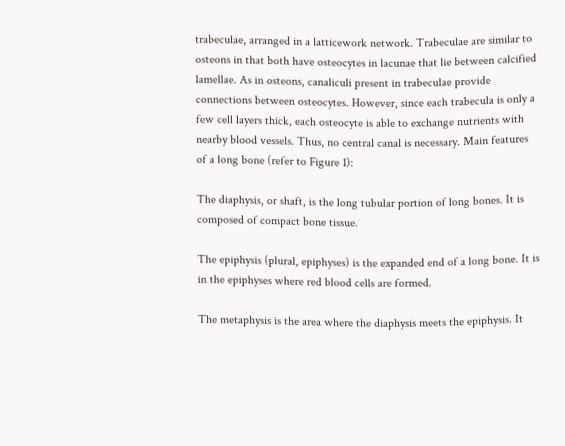trabeculae, arranged in a latticework network. Trabeculae are similar to osteons in that both have osteocytes in lacunae that lie between calcified lamellae. As in osteons, canaliculi present in trabeculae provide connections between osteocytes. However, since each trabecula is only a few cell layers thick, each osteocyte is able to exchange nutrients with nearby blood vessels. Thus, no central canal is necessary. Main features of a long bone (refer to Figure 1):

The diaphysis, or shaft, is the long tubular portion of long bones. It is composed of compact bone tissue.

The epiphysis (plural, epiphyses) is the expanded end of a long bone. It is in the epiphyses where red blood cells are formed.

The metaphysis is the area where the diaphysis meets the epiphysis. It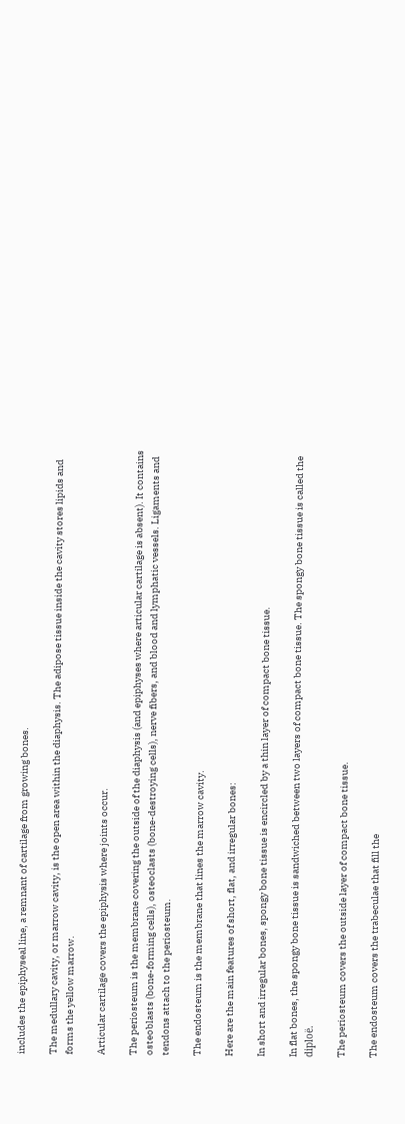includes the epiphyseal line, a remnant of cartilage from growing bones.

The medullary cavity, or marrow cavity, is the open area within the diaphysis. The adipose tissue inside the cavity stores lipids and forms the yellow marrow.

Articular cartilage covers the epiphysis where joints occur.

The periosteum is the membrane covering the outside of the diaphysis (and epiphyses where articular cartilage is absent). It contains osteoblasts (bone-forming cells), osteoclasts (bone-destroying cells), nerve fibers, and blood and lymphatic vessels. Ligaments and tendons attach to the periosteum.

The endosteum is the membrane that lines the marrow cavity.

Here are the main features of short, flat, and irregular bones:

In short and irregular bones, spongy bone tissue is encircled by a thin layer of compact bone tissue.

In flat bones, the spongy bone tissue is sandwiched between two layers of compact bone tissue. The spongy bone tissue is called the diploë.

The periosteum covers the outside layer of compact bone tissue.

The endosteum covers the trabeculae that fill the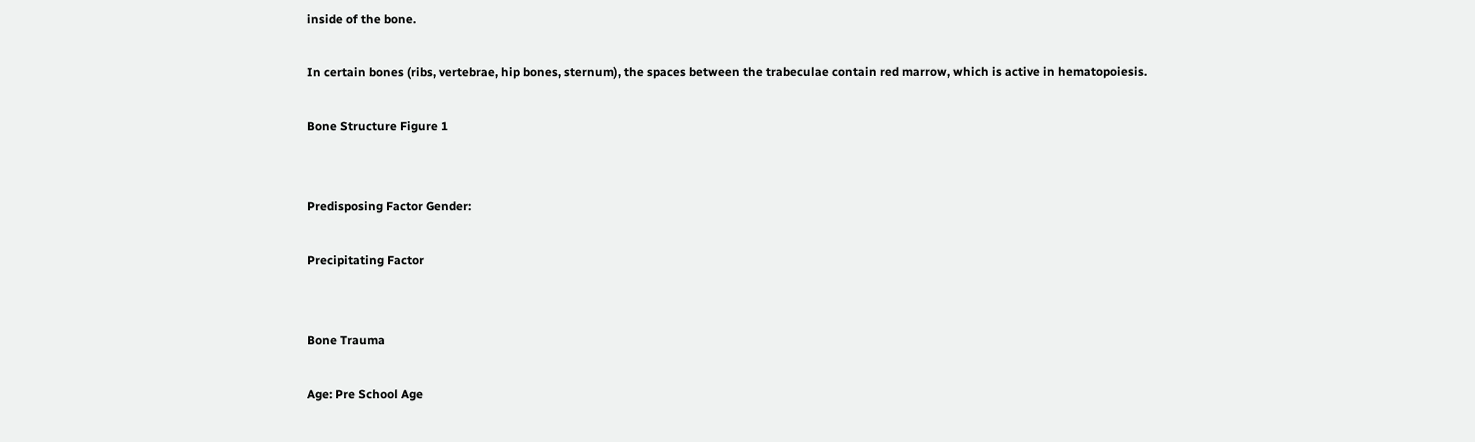inside of the bone.

In certain bones (ribs, vertebrae, hip bones, sternum), the spaces between the trabeculae contain red marrow, which is active in hematopoiesis.

Bone Structure Figure 1


Predisposing Factor Gender:

Precipitating Factor


Bone Trauma

Age: Pre School Age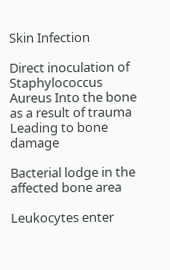Skin Infection

Direct inoculation of Staphylococcus Aureus Into the bone as a result of trauma Leading to bone damage

Bacterial lodge in the affected bone area

Leukocytes enter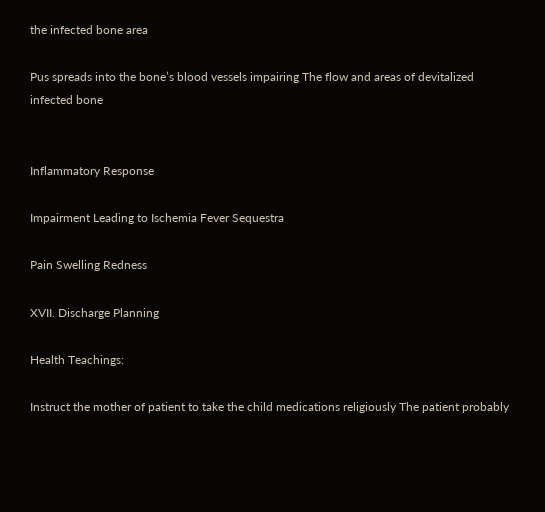the infected bone area

Pus spreads into the bone’s blood vessels impairing The flow and areas of devitalized infected bone


Inflammatory Response

Impairment Leading to Ischemia Fever Sequestra

Pain Swelling Redness

XVII. Discharge Planning

Health Teachings:

Instruct the mother of patient to take the child medications religiously The patient probably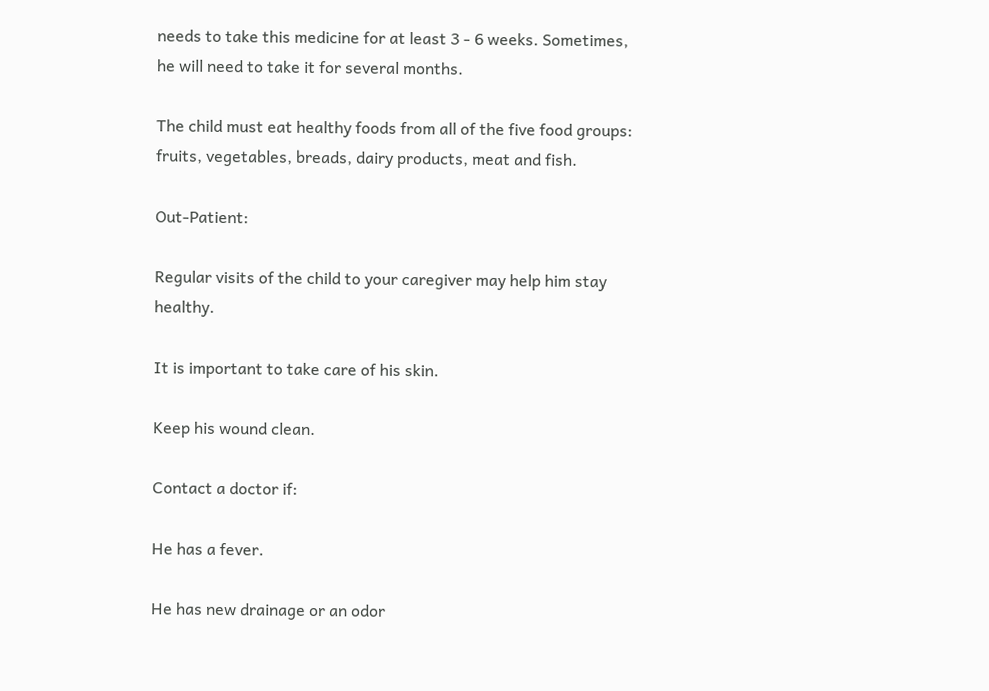needs to take this medicine for at least 3 - 6 weeks. Sometimes, he will need to take it for several months.

The child must eat healthy foods from all of the five food groups: fruits, vegetables, breads, dairy products, meat and fish.

Out-Patient:

Regular visits of the child to your caregiver may help him stay healthy.

It is important to take care of his skin.

Keep his wound clean.

Contact a doctor if:

He has a fever.

He has new drainage or an odor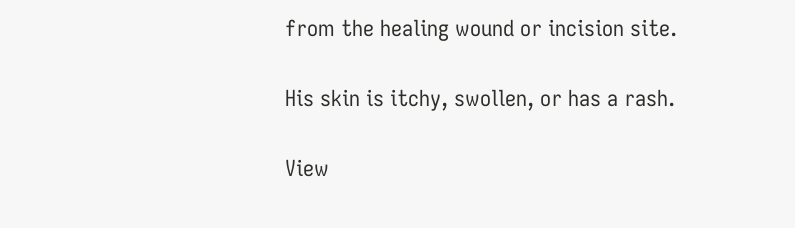from the healing wound or incision site.

His skin is itchy, swollen, or has a rash.

View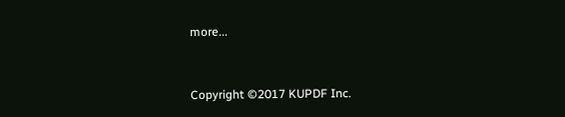more...


Copyright ©2017 KUPDF Inc.